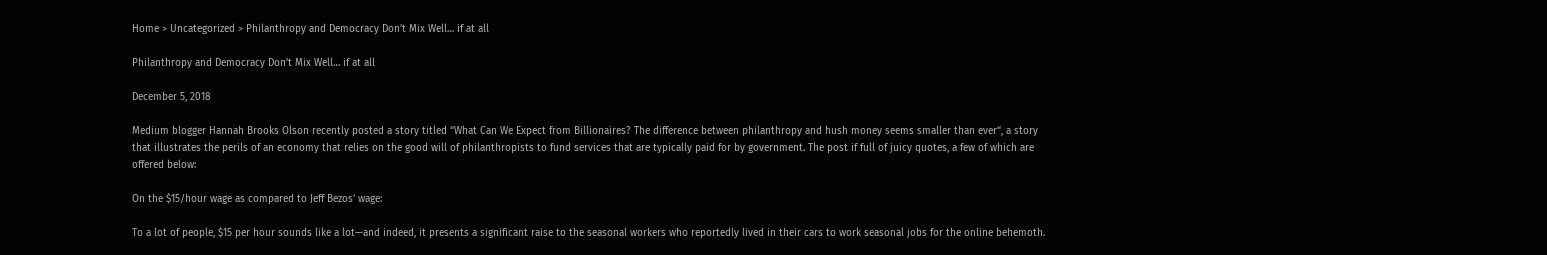Home > Uncategorized > Philanthropy and Democracy Don’t Mix Well… if at all

Philanthropy and Democracy Don’t Mix Well… if at all

December 5, 2018

Medium blogger Hannah Brooks Olson recently posted a story titled “What Can We Expect from Billionaires? The difference between philanthropy and hush money seems smaller than ever“, a story that illustrates the perils of an economy that relies on the good will of philanthropists to fund services that are typically paid for by government. The post if full of juicy quotes, a few of which are offered below:

On the $15/hour wage as compared to Jeff Bezos’ wage:

To a lot of people, $15 per hour sounds like a lot—and indeed, it presents a significant raise to the seasonal workers who reportedly lived in their cars to work seasonal jobs for the online behemoth.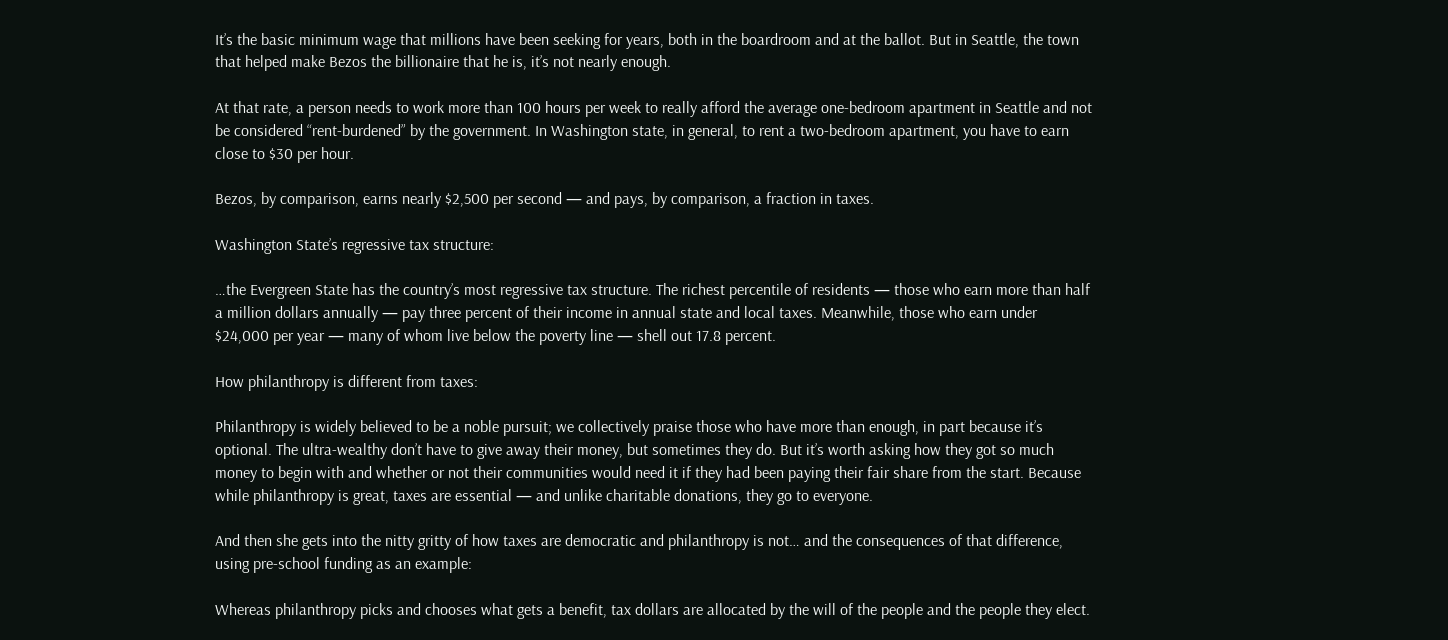It’s the basic minimum wage that millions have been seeking for years, both in the boardroom and at the ballot. But in Seattle, the town that helped make Bezos the billionaire that he is, it’s not nearly enough.

At that rate, a person needs to work more than 100 hours per week to really afford the average one-bedroom apartment in Seattle and not be considered “rent-burdened” by the government. In Washington state, in general, to rent a two-bedroom apartment, you have to earn close to $30 per hour.

Bezos, by comparison, earns nearly $2,500 per second — and pays, by comparison, a fraction in taxes.

Washington State’s regressive tax structure:

…the Evergreen State has the country’s most regressive tax structure. The richest percentile of residents — those who earn more than half a million dollars annually — pay three percent of their income in annual state and local taxes. Meanwhile, those who earn under $24,000 per year — many of whom live below the poverty line — shell out 17.8 percent.

How philanthropy is different from taxes:

Philanthropy is widely believed to be a noble pursuit; we collectively praise those who have more than enough, in part because it’s optional. The ultra-wealthy don’t have to give away their money, but sometimes they do. But it’s worth asking how they got so much money to begin with and whether or not their communities would need it if they had been paying their fair share from the start. Because while philanthropy is great, taxes are essential — and unlike charitable donations, they go to everyone.

And then she gets into the nitty gritty of how taxes are democratic and philanthropy is not… and the consequences of that difference, using pre-school funding as an example:

Whereas philanthropy picks and chooses what gets a benefit, tax dollars are allocated by the will of the people and the people they elect.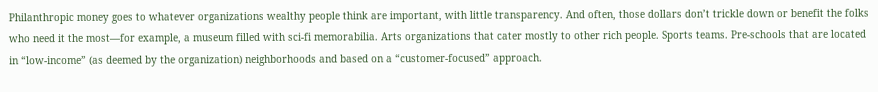Philanthropic money goes to whatever organizations wealthy people think are important, with little transparency. And often, those dollars don’t trickle down or benefit the folks who need it the most—for example, a museum filled with sci-fi memorabilia. Arts organizations that cater mostly to other rich people. Sports teams. Pre-schools that are located in “low-income” (as deemed by the organization) neighborhoods and based on a “customer-focused” approach.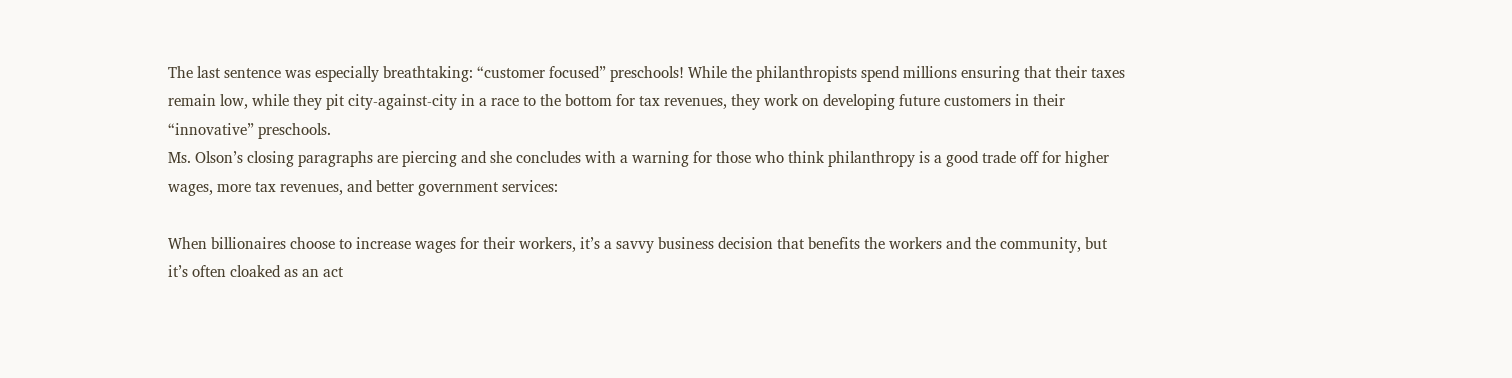The last sentence was especially breathtaking: “customer focused” preschools! While the philanthropists spend millions ensuring that their taxes remain low, while they pit city-against-city in a race to the bottom for tax revenues, they work on developing future customers in their “innovative” preschools.
Ms. Olson’s closing paragraphs are piercing and she concludes with a warning for those who think philanthropy is a good trade off for higher wages, more tax revenues, and better government services:

When billionaires choose to increase wages for their workers, it’s a savvy business decision that benefits the workers and the community, but it’s often cloaked as an act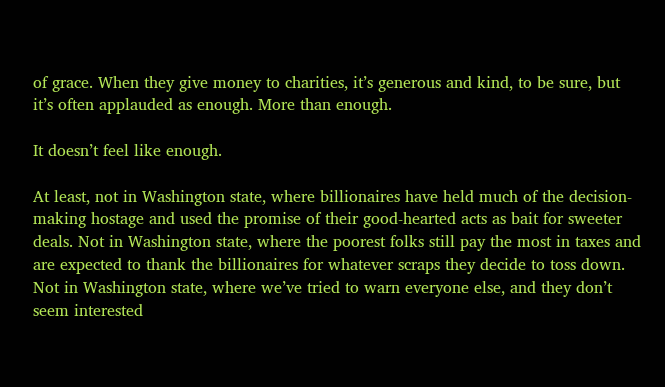of grace. When they give money to charities, it’s generous and kind, to be sure, but it’s often applauded as enough. More than enough.

It doesn’t feel like enough.

At least, not in Washington state, where billionaires have held much of the decision-making hostage and used the promise of their good-hearted acts as bait for sweeter deals. Not in Washington state, where the poorest folks still pay the most in taxes and are expected to thank the billionaires for whatever scraps they decide to toss down. Not in Washington state, where we’ve tried to warn everyone else, and they don’t seem interested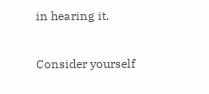in hearing it.

Consider yourself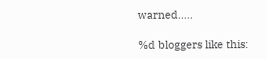warned…..

%d bloggers like this: